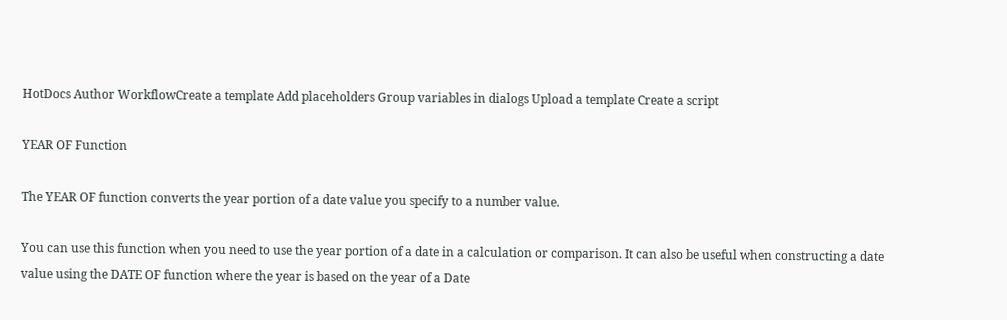HotDocs Author WorkflowCreate a template Add placeholders Group variables in dialogs Upload a template Create a script

YEAR OF Function

The YEAR OF function converts the year portion of a date value you specify to a number value.

You can use this function when you need to use the year portion of a date in a calculation or comparison. It can also be useful when constructing a date value using the DATE OF function where the year is based on the year of a Date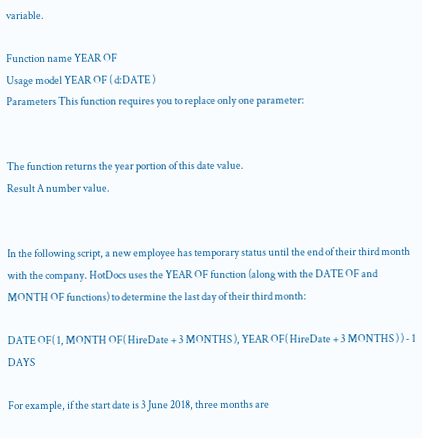variable.

Function name YEAR OF
Usage model YEAR OF ( d:DATE )
Parameters This function requires you to replace only one parameter:


The function returns the year portion of this date value.
Result A number value.


In the following script, a new employee has temporary status until the end of their third month with the company. HotDocs uses the YEAR OF function (along with the DATE OF and MONTH OF functions) to determine the last day of their third month:

DATE OF( 1, MONTH OF( HireDate + 3 MONTHS ), YEAR OF( HireDate + 3 MONTHS ) ) - 1 DAYS

For example, if the start date is 3 June 2018, three months are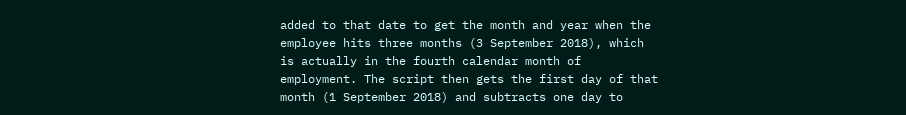added to that date to get the month and year when the employee hits three months (3 September 2018), which is actually in the fourth calendar month of employment. The script then gets the first day of that month (1 September 2018) and subtracts one day to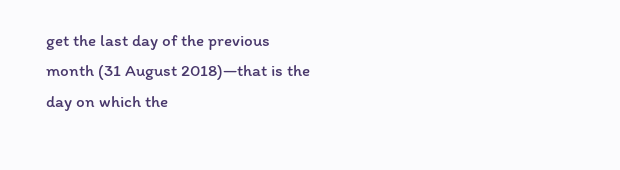get the last day of the previous month (31 August 2018)—that is the day on which the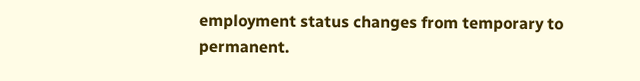employment status changes from temporary to permanent.